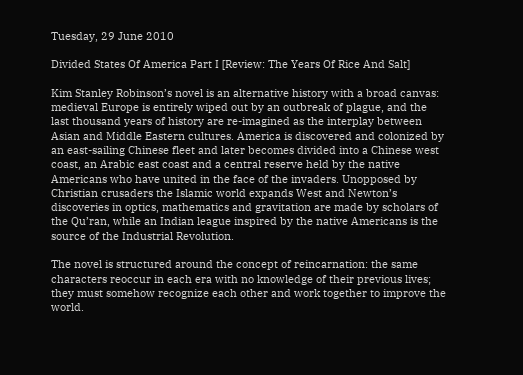Tuesday, 29 June 2010

Divided States Of America Part I [Review: The Years Of Rice And Salt]

Kim Stanley Robinson’s novel is an alternative history with a broad canvas: medieval Europe is entirely wiped out by an outbreak of plague, and the last thousand years of history are re-imagined as the interplay between Asian and Middle Eastern cultures. America is discovered and colonized by an east-sailing Chinese fleet and later becomes divided into a Chinese west coast, an Arabic east coast and a central reserve held by the native Americans who have united in the face of the invaders. Unopposed by Christian crusaders the Islamic world expands West and Newton’s discoveries in optics, mathematics and gravitation are made by scholars of the Qu’ran, while an Indian league inspired by the native Americans is the source of the Industrial Revolution.

The novel is structured around the concept of reincarnation: the same characters reoccur in each era with no knowledge of their previous lives; they must somehow recognize each other and work together to improve the world.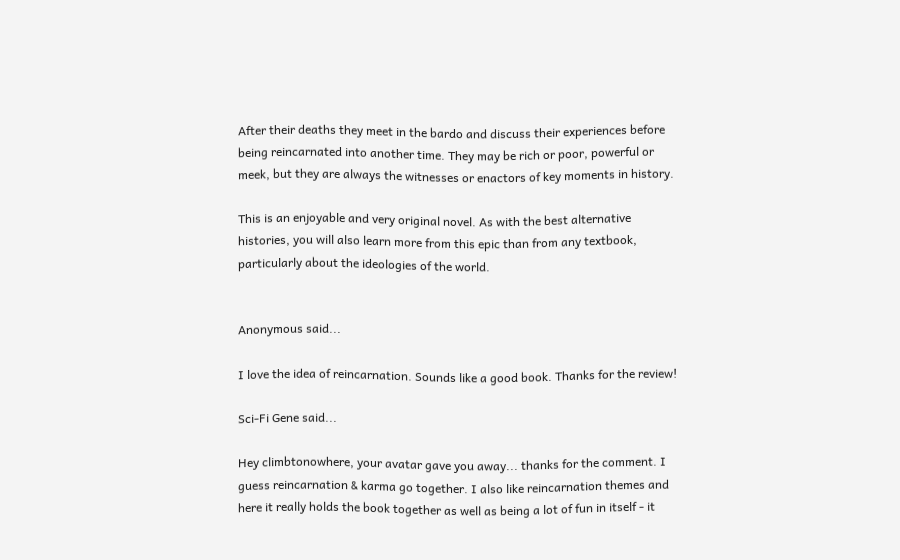After their deaths they meet in the bardo and discuss their experiences before being reincarnated into another time. They may be rich or poor, powerful or meek, but they are always the witnesses or enactors of key moments in history.

This is an enjoyable and very original novel. As with the best alternative histories, you will also learn more from this epic than from any textbook, particularly about the ideologies of the world.


Anonymous said...

I love the idea of reincarnation. Sounds like a good book. Thanks for the review!

Sci-Fi Gene said...

Hey climbtonowhere, your avatar gave you away... thanks for the comment. I guess reincarnation & karma go together. I also like reincarnation themes and here it really holds the book together as well as being a lot of fun in itself - it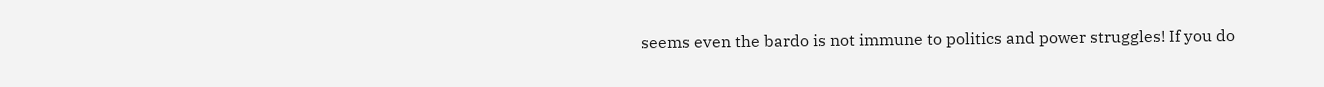seems even the bardo is not immune to politics and power struggles! If you do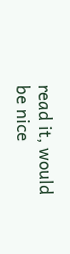read it, would be nice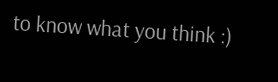to know what you think :)